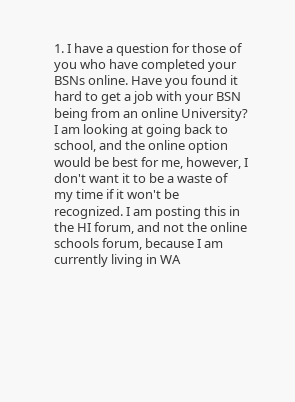1. I have a question for those of you who have completed your BSNs online. Have you found it hard to get a job with your BSN being from an online University? I am looking at going back to school, and the online option would be best for me, however, I don't want it to be a waste of my time if it won't be recognized. I am posting this in the HI forum, and not the online schools forum, because I am currently living in WA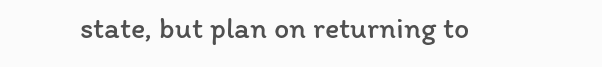state, but plan on returning to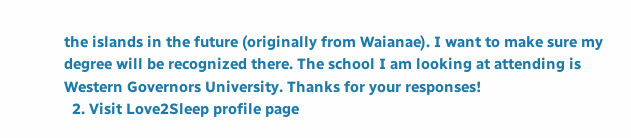the islands in the future (originally from Waianae). I want to make sure my degree will be recognized there. The school I am looking at attending is Western Governors University. Thanks for your responses!
  2. Visit Love2Sleep profile page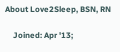About Love2Sleep, BSN, RN

    Joined: Apr '13;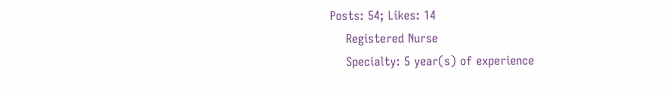Posts: 54; Likes: 14
    Registered Nurse
    Specialty: 5 year(s) of experience